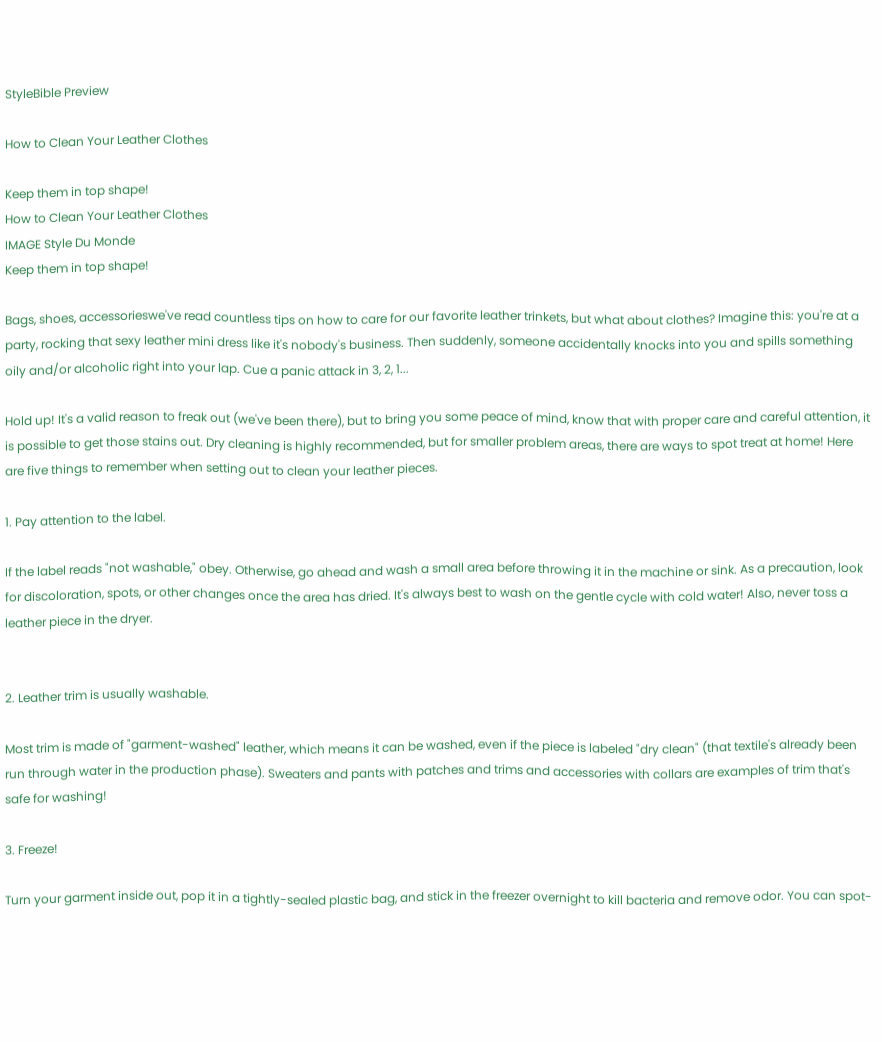StyleBible Preview

How to Clean Your Leather Clothes

Keep them in top shape!
How to Clean Your Leather Clothes
IMAGE Style Du Monde
Keep them in top shape!

Bags, shoes, accessorieswe've read countless tips on how to care for our favorite leather trinkets, but what about clothes? Imagine this: you're at a party, rocking that sexy leather mini dress like it's nobody's business. Then suddenly, someone accidentally knocks into you and spills something oily and/or alcoholic right into your lap. Cue a panic attack in 3, 2, 1...

Hold up! It's a valid reason to freak out (we've been there), but to bring you some peace of mind, know that with proper care and careful attention, it is possible to get those stains out. Dry cleaning is highly recommended, but for smaller problem areas, there are ways to spot treat at home! Here are five things to remember when setting out to clean your leather pieces.

1. Pay attention to the label.

If the label reads "not washable," obey. Otherwise, go ahead and wash a small area before throwing it in the machine or sink. As a precaution, look for discoloration, spots, or other changes once the area has dried. It's always best to wash on the gentle cycle with cold water! Also, never toss a leather piece in the dryer.


2. Leather trim is usually washable.

Most trim is made of "garment-washed" leather, which means it can be washed, even if the piece is labeled "dry clean" (that textile's already been run through water in the production phase). Sweaters and pants with patches and trims and accessories with collars are examples of trim that's safe for washing!

3. Freeze!

Turn your garment inside out, pop it in a tightly-sealed plastic bag, and stick in the freezer overnight to kill bacteria and remove odor. You can spot-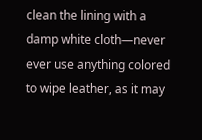clean the lining with a damp white cloth—never ever use anything colored to wipe leather, as it may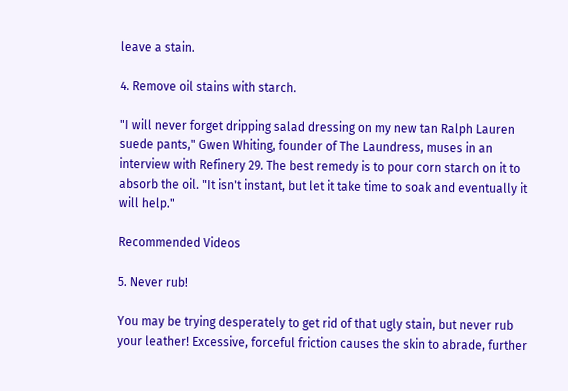leave a stain.

4. Remove oil stains with starch.

"I will never forget dripping salad dressing on my new tan Ralph Lauren suede pants," Gwen Whiting, founder of The Laundress, muses in an interview with Refinery 29. The best remedy is to pour corn starch on it to absorb the oil. "It isn't instant, but let it take time to soak and eventually it will help."

Recommended Videos

5. Never rub!

You may be trying desperately to get rid of that ugly stain, but never rub your leather! Excessive, forceful friction causes the skin to abrade, further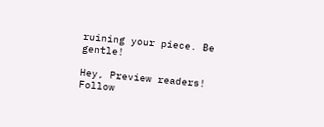ruining your piece. Be gentle!

Hey, Preview readers! Follow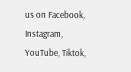us on Facebook, Instagram, YouTube, Tiktok,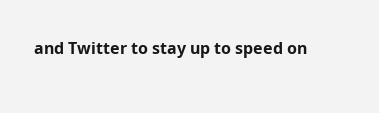and Twitter to stay up to speed on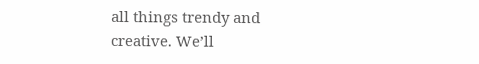all things trendy and creative. We’ll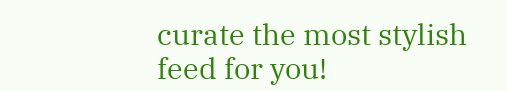curate the most stylish feed for you!